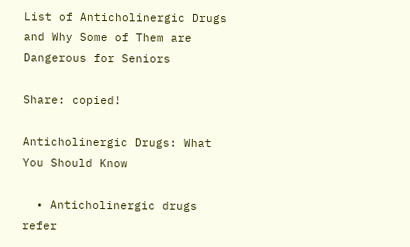List of Anticholinergic Drugs and Why Some of Them are Dangerous for Seniors

Share: copied!

Anticholinergic Drugs: What You Should Know

  • Anticholinergic drugs refer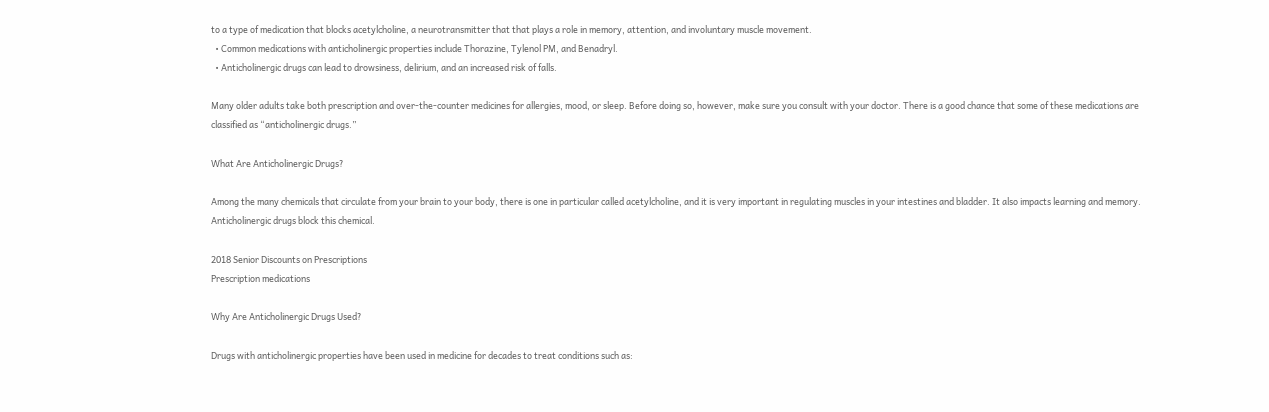to a type of medication that blocks acetylcholine, a neurotransmitter that that plays a role in memory, attention, and involuntary muscle movement.
  • Common medications with anticholinergic properties include Thorazine, Tylenol PM, and Benadryl.
  • Anticholinergic drugs can lead to drowsiness, delirium, and an increased risk of falls.

Many older adults take both prescription and over-the-counter medicines for allergies, mood, or sleep. Before doing so, however, make sure you consult with your doctor. There is a good chance that some of these medications are classified as “anticholinergic drugs.”

What Are Anticholinergic Drugs?

Among the many chemicals that circulate from your brain to your body, there is one in particular called acetylcholine, and it is very important in regulating muscles in your intestines and bladder. It also impacts learning and memory. Anticholinergic drugs block this chemical.

2018 Senior Discounts on Prescriptions
Prescription medications

Why Are Anticholinergic Drugs Used?

Drugs with anticholinergic properties have been used in medicine for decades to treat conditions such as: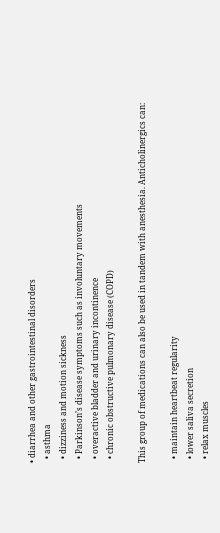• diarrhea and other gastrointestinal disorders
  • asthma
  • dizziness and motion sickness
  • Parkinson’s disease symptoms such as involuntary movements
  • overactive bladder and urinary incontinence
  • chronic obstructive pulmonary disease (COPD)

This group of medications can also be used in tandem with anesthesia. Anticholinergics can:

  • maintain heartbeat regularity
  • lower saliva secretion
  • relax muscles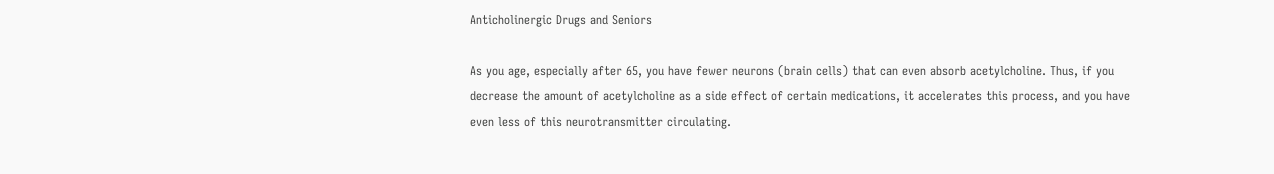Anticholinergic Drugs and Seniors

As you age, especially after 65, you have fewer neurons (brain cells) that can even absorb acetylcholine. Thus, if you decrease the amount of acetylcholine as a side effect of certain medications, it accelerates this process, and you have even less of this neurotransmitter circulating.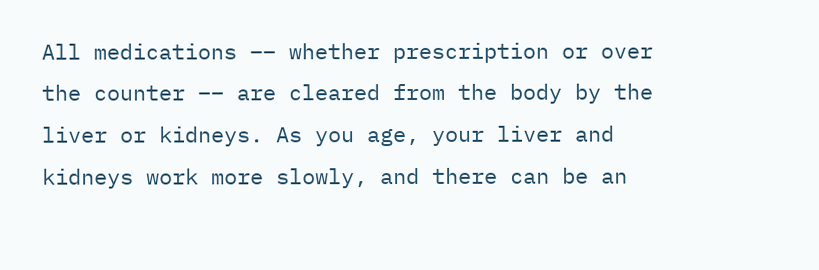All medications –– whether prescription or over the counter –– are cleared from the body by the liver or kidneys. As you age, your liver and kidneys work more slowly, and there can be an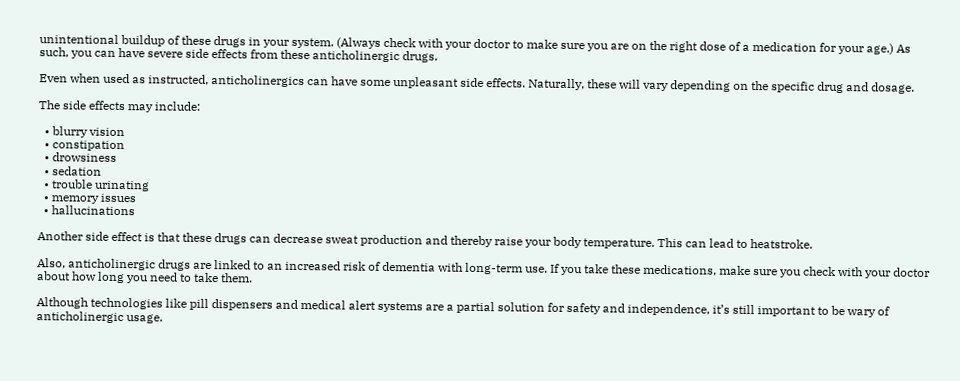unintentional buildup of these drugs in your system. (Always check with your doctor to make sure you are on the right dose of a medication for your age.) As such, you can have severe side effects from these anticholinergic drugs.

Even when used as instructed, anticholinergics can have some unpleasant side effects. Naturally, these will vary depending on the specific drug and dosage.

The side effects may include:

  • blurry vision
  • constipation
  • drowsiness
  • sedation
  • trouble urinating
  • memory issues
  • hallucinations

Another side effect is that these drugs can decrease sweat production and thereby raise your body temperature. This can lead to heatstroke.

Also, anticholinergic drugs are linked to an increased risk of dementia with long-term use. If you take these medications, make sure you check with your doctor about how long you need to take them.

Although technologies like pill dispensers and medical alert systems are a partial solution for safety and independence, it’s still important to be wary of anticholinergic usage.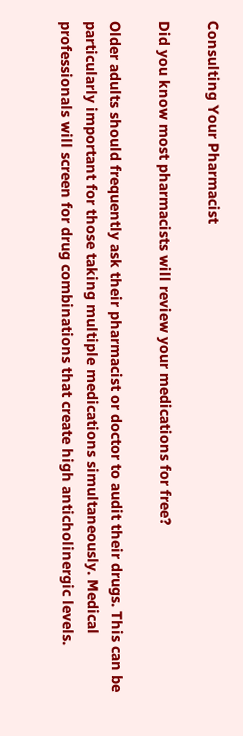Consulting Your Pharmacist

Did you know most pharmacists will review your medications for free?

Older adults should frequently ask their pharmacist or doctor to audit their drugs. This can be particularly important for those taking multiple medications simultaneously. Medical professionals will screen for drug combinations that create high anticholinergic levels.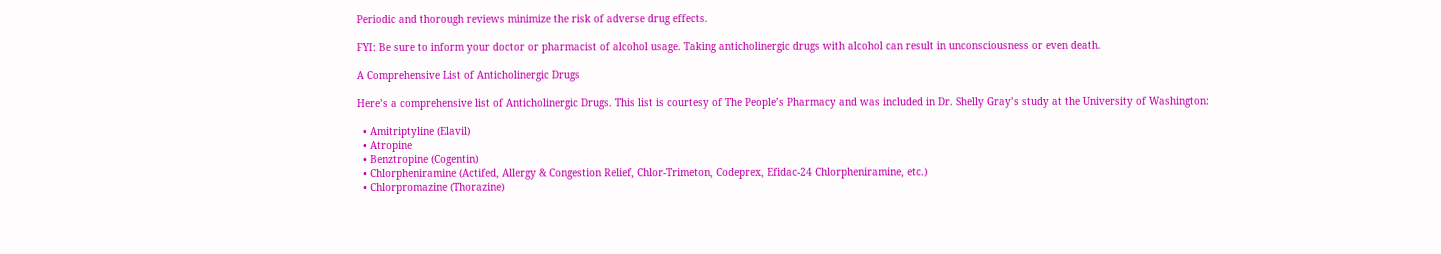Periodic and thorough reviews minimize the risk of adverse drug effects.

FYI: Be sure to inform your doctor or pharmacist of alcohol usage. Taking anticholinergic drugs with alcohol can result in unconsciousness or even death.

A Comprehensive List of Anticholinergic Drugs

Here’s a comprehensive list of Anticholinergic Drugs. This list is courtesy of The People’s Pharmacy and was included in Dr. Shelly Gray’s study at the University of Washington:

  • Amitriptyline (Elavil)
  • Atropine
  • Benztropine (Cogentin)
  • Chlorpheniramine (Actifed, Allergy & Congestion Relief, Chlor-Trimeton, Codeprex, Efidac-24 Chlorpheniramine, etc.)
  • Chlorpromazine (Thorazine)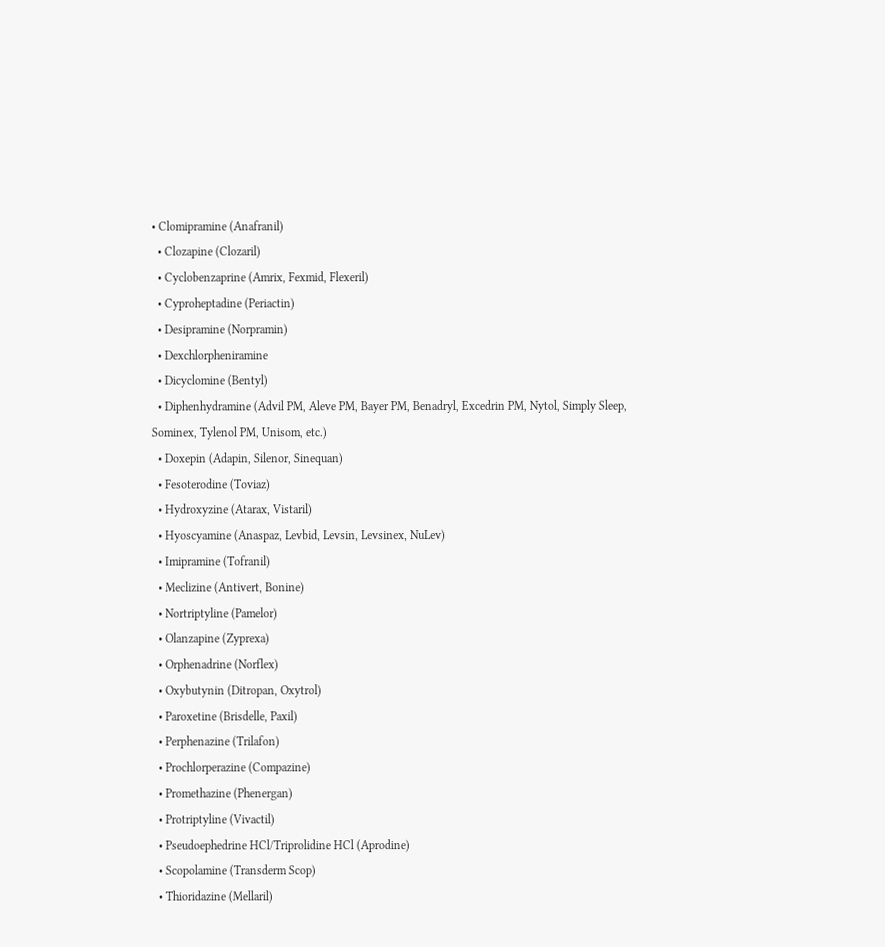• Clomipramine (Anafranil)
  • Clozapine (Clozaril)
  • Cyclobenzaprine (Amrix, Fexmid, Flexeril)
  • Cyproheptadine (Periactin)
  • Desipramine (Norpramin)
  • Dexchlorpheniramine
  • Dicyclomine (Bentyl)
  • Diphenhydramine (Advil PM, Aleve PM, Bayer PM, Benadryl, Excedrin PM, Nytol, Simply Sleep, Sominex, Tylenol PM, Unisom, etc.)
  • Doxepin (Adapin, Silenor, Sinequan)
  • Fesoterodine (Toviaz)
  • Hydroxyzine (Atarax, Vistaril)
  • Hyoscyamine (Anaspaz, Levbid, Levsin, Levsinex, NuLev)
  • Imipramine (Tofranil)
  • Meclizine (Antivert, Bonine)
  • Nortriptyline (Pamelor)
  • Olanzapine (Zyprexa)
  • Orphenadrine (Norflex)
  • Oxybutynin (Ditropan, Oxytrol)
  • Paroxetine (Brisdelle, Paxil)
  • Perphenazine (Trilafon)
  • Prochlorperazine (Compazine)
  • Promethazine (Phenergan)
  • Protriptyline (Vivactil)
  • Pseudoephedrine HCl/Triprolidine HCl (Aprodine)
  • Scopolamine (Transderm Scop)
  • Thioridazine (Mellaril)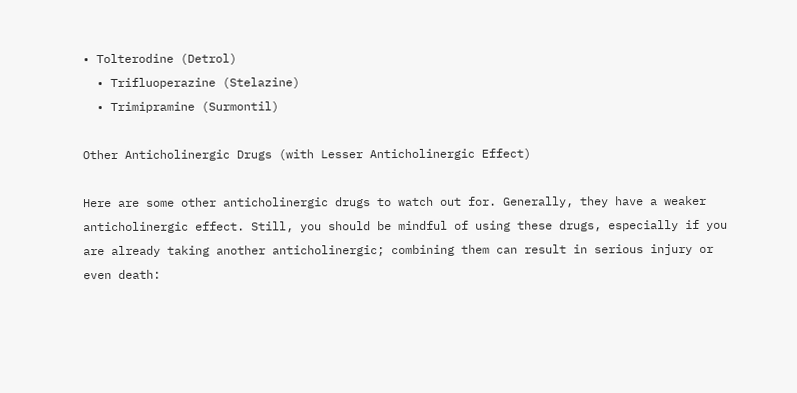• Tolterodine (Detrol)
  • Trifluoperazine (Stelazine)
  • Trimipramine (Surmontil)

Other Anticholinergic Drugs (with Lesser Anticholinergic Effect)

Here are some other anticholinergic drugs to watch out for. Generally, they have a weaker anticholinergic effect. Still, you should be mindful of using these drugs, especially if you are already taking another anticholinergic; combining them can result in serious injury or even death: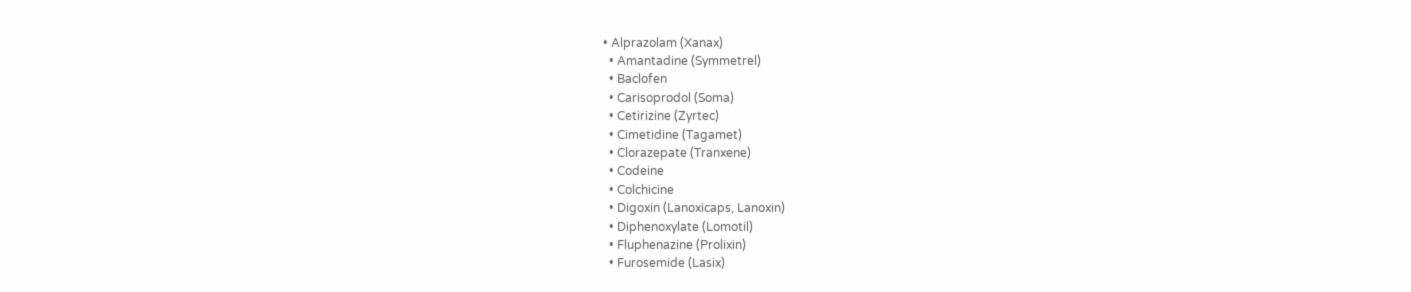• Alprazolam (Xanax)
  • Amantadine (Symmetrel)
  • Baclofen
  • Carisoprodol (Soma)
  • Cetirizine (Zyrtec)
  • Cimetidine (Tagamet)
  • Clorazepate (Tranxene)
  • Codeine
  • Colchicine
  • Digoxin (Lanoxicaps, Lanoxin)
  • Diphenoxylate (Lomotil)
  • Fluphenazine (Prolixin)
  • Furosemide (Lasix)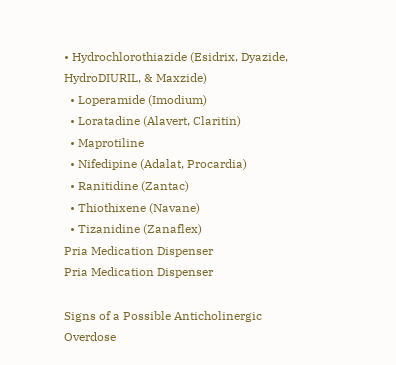• Hydrochlorothiazide (Esidrix, Dyazide, HydroDIURIL, & Maxzide)
  • Loperamide (Imodium)
  • Loratadine (Alavert, Claritin)
  • Maprotiline
  • Nifedipine (Adalat, Procardia)
  • Ranitidine (Zantac)
  • Thiothixene (Navane)
  • Tizanidine (Zanaflex)
Pria Medication Dispenser
Pria Medication Dispenser

Signs of a Possible Anticholinergic Overdose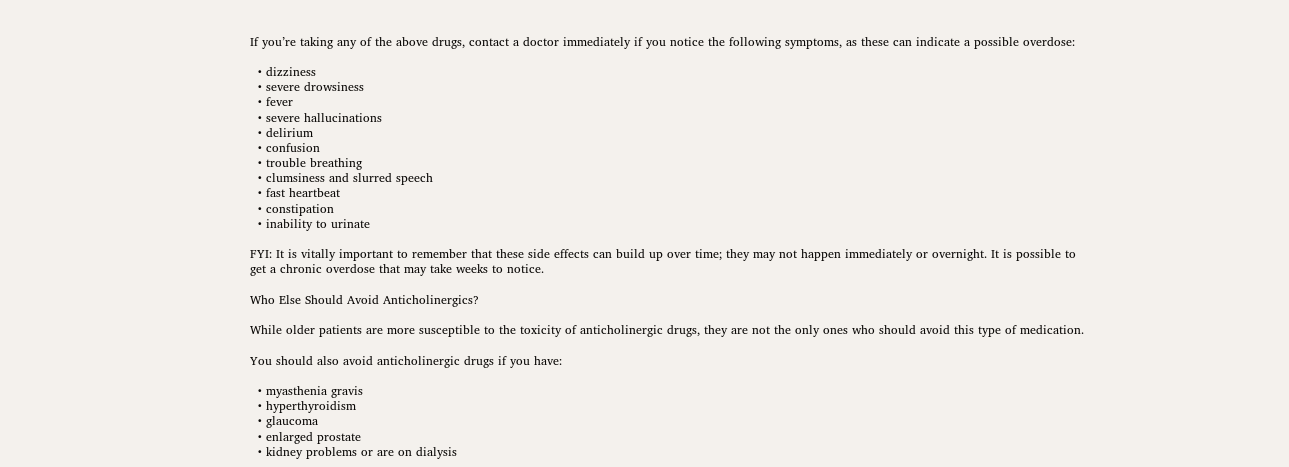If you’re taking any of the above drugs, contact a doctor immediately if you notice the following symptoms, as these can indicate a possible overdose:

  • dizziness
  • severe drowsiness
  • fever
  • severe hallucinations
  • delirium
  • confusion
  • trouble breathing
  • clumsiness and slurred speech
  • fast heartbeat
  • constipation
  • inability to urinate

FYI: It is vitally important to remember that these side effects can build up over time; they may not happen immediately or overnight. It is possible to get a chronic overdose that may take weeks to notice.

Who Else Should Avoid Anticholinergics?

While older patients are more susceptible to the toxicity of anticholinergic drugs, they are not the only ones who should avoid this type of medication.

You should also avoid anticholinergic drugs if you have:

  • myasthenia gravis
  • hyperthyroidism
  • glaucoma
  • enlarged prostate
  • kidney problems or are on dialysis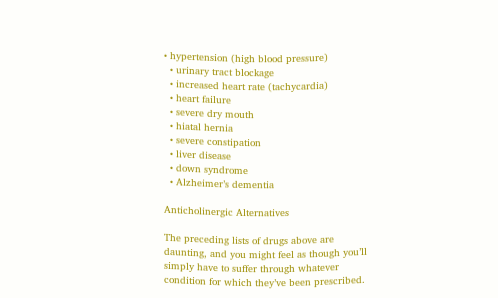• hypertension (high blood pressure)
  • urinary tract blockage
  • increased heart rate (tachycardia)
  • heart failure
  • severe dry mouth
  • hiatal hernia
  • severe constipation
  • liver disease
  • down syndrome
  • Alzheimer’s dementia

Anticholinergic Alternatives

The preceding lists of drugs above are daunting, and you might feel as though you’ll simply have to suffer through whatever condition for which they’ve been prescribed.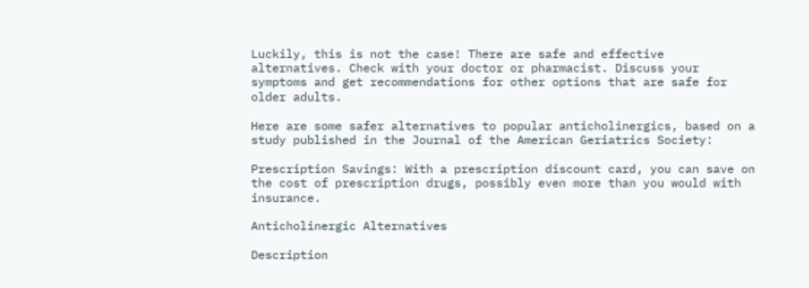Luckily, this is not the case! There are safe and effective alternatives. Check with your doctor or pharmacist. Discuss your symptoms and get recommendations for other options that are safe for older adults.

Here are some safer alternatives to popular anticholinergics, based on a study published in the Journal of the American Geriatrics Society:

Prescription Savings: With a prescription discount card, you can save on the cost of prescription drugs, possibly even more than you would with insurance.

Anticholinergic Alternatives

Description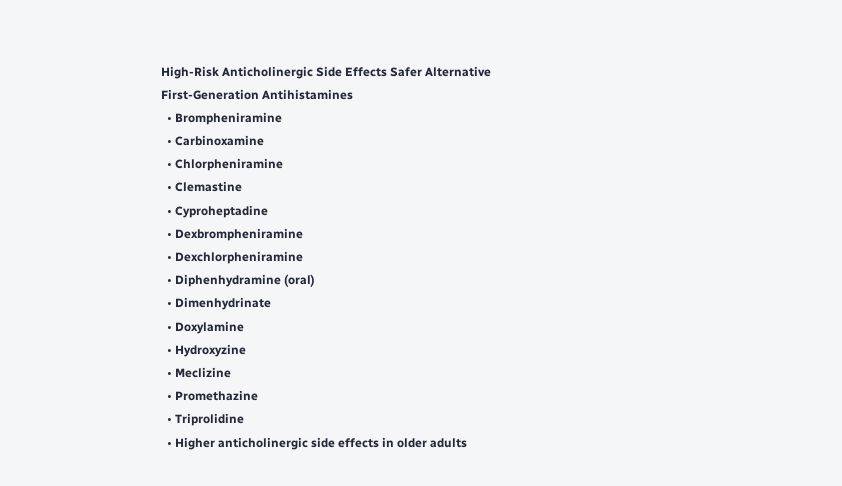High-Risk Anticholinergic Side Effects Safer Alternative
First-Generation Antihistamines
  • Brompheniramine
  • Carbinoxamine
  • Chlorpheniramine
  • Clemastine
  • Cyproheptadine
  • Dexbrompheniramine
  • Dexchlorpheniramine
  • Diphenhydramine (oral)
  • Dimenhydrinate
  • Doxylamine
  • Hydroxyzine
  • Meclizine
  • Promethazine
  • Triprolidine
  • Higher anticholinergic side effects in older adults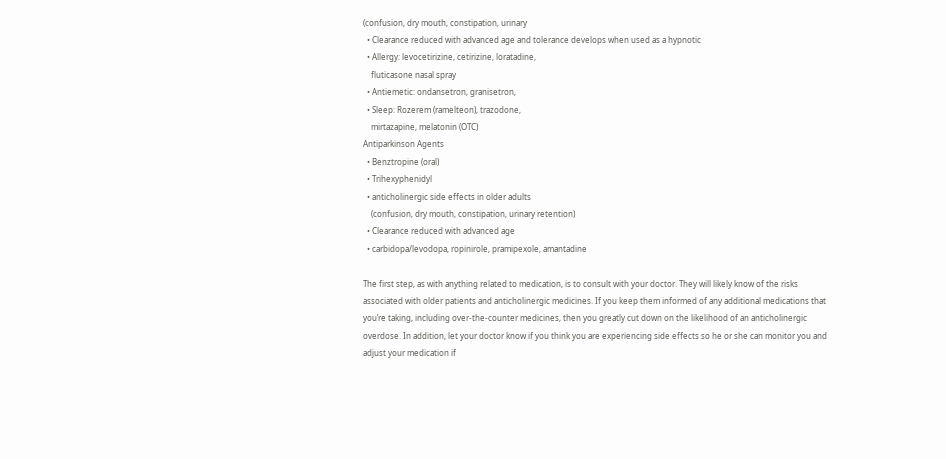(confusion, dry mouth, constipation, urinary
  • Clearance reduced with advanced age and tolerance develops when used as a hypnotic
  • Allergy: levocetirizine, cetirizine, loratadine,
    fluticasone nasal spray
  • Antiemetic: ondansetron, granisetron,
  • Sleep: Rozerem (ramelteon), trazodone,
    mirtazapine, melatonin (OTC)
Antiparkinson Agents
  • Benztropine (oral)
  • Trihexyphenidyl
  • anticholinergic side effects in older adults
    (confusion, dry mouth, constipation, urinary retention)
  • Clearance reduced with advanced age
  • carbidopa/levodopa, ropinirole, pramipexole, amantadine

The first step, as with anything related to medication, is to consult with your doctor. They will likely know of the risks associated with older patients and anticholinergic medicines. If you keep them informed of any additional medications that you’re taking, including over-the-counter medicines, then you greatly cut down on the likelihood of an anticholinergic overdose. In addition, let your doctor know if you think you are experiencing side effects so he or she can monitor you and adjust your medication if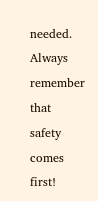needed. Always remember that safety comes first!